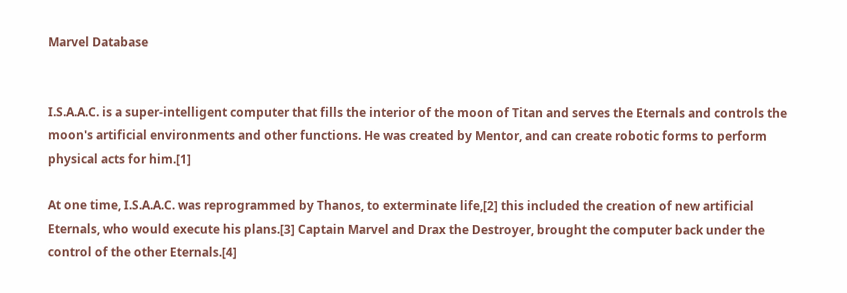Marvel Database


I.S.A.A.C. is a super-intelligent computer that fills the interior of the moon of Titan and serves the Eternals and controls the moon's artificial environments and other functions. He was created by Mentor, and can create robotic forms to perform physical acts for him.[1]

At one time, I.S.A.A.C. was reprogrammed by Thanos, to exterminate life,[2] this included the creation of new artificial Eternals, who would execute his plans.[3] Captain Marvel and Drax the Destroyer, brought the computer back under the control of the other Eternals.[4]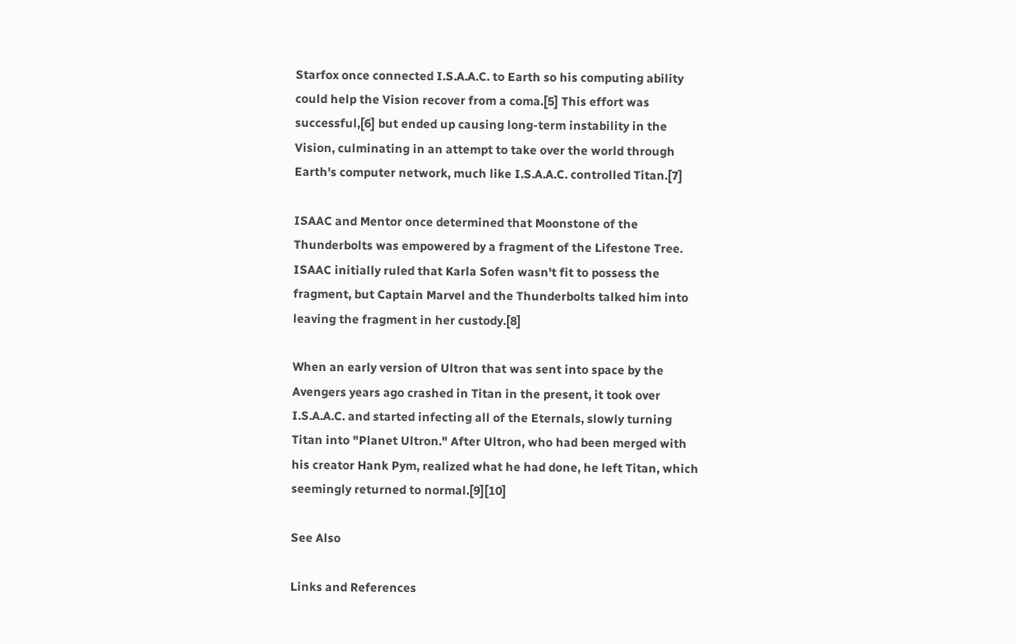Starfox once connected I.S.A.A.C. to Earth so his computing ability could help the Vision recover from a coma.[5] This effort was successful,[6] but ended up causing long-term instability in the Vision, culminating in an attempt to take over the world through Earth's computer network, much like I.S.A.A.C. controlled Titan.[7]

ISAAC and Mentor once determined that Moonstone of the Thunderbolts was empowered by a fragment of the Lifestone Tree. ISAAC initially ruled that Karla Sofen wasn't fit to possess the fragment, but Captain Marvel and the Thunderbolts talked him into leaving the fragment in her custody.[8]

When an early version of Ultron that was sent into space by the Avengers years ago crashed in Titan in the present, it took over I.S.A.A.C. and started infecting all of the Eternals, slowly turning Titan into "Planet Ultron." After Ultron, who had been merged with his creator Hank Pym, realized what he had done, he left Titan, which seemingly returned to normal.[9][10]

See Also

Links and References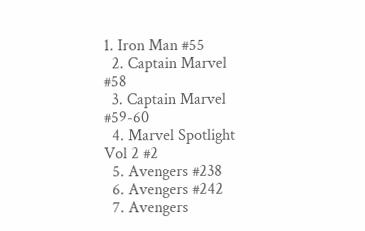1. Iron Man #55
  2. Captain Marvel #58
  3. Captain Marvel #59-60
  4. Marvel Spotlight Vol 2 #2
  5. Avengers #238
  6. Avengers #242
  7. Avengers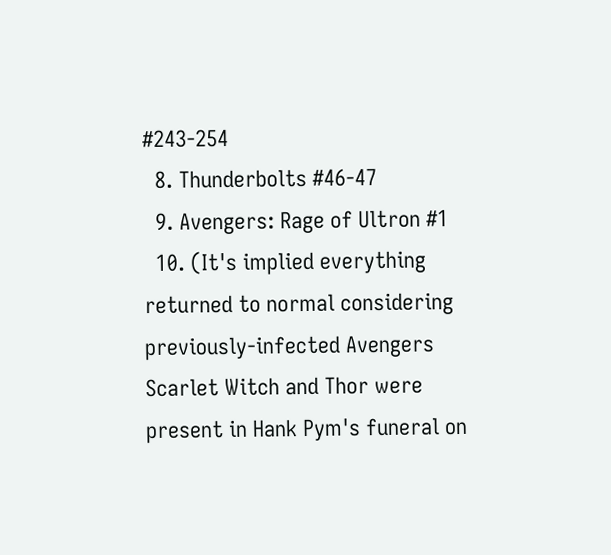#243-254
  8. Thunderbolts #46-47
  9. Avengers: Rage of Ultron #1
  10. (It's implied everything returned to normal considering previously-infected Avengers Scarlet Witch and Thor were present in Hank Pym's funeral on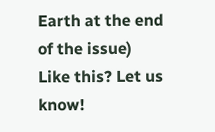Earth at the end of the issue)
Like this? Let us know!